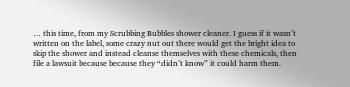… this time, from my Scrubbing Bubbles shower cleaner. I guess if it wasn’t written on the label, some crazy nut out there would get the bright idea to skip the shower and instead cleanse themselves with these chemicals, then file a lawsuit because because they “didn’t know” it could harm them.